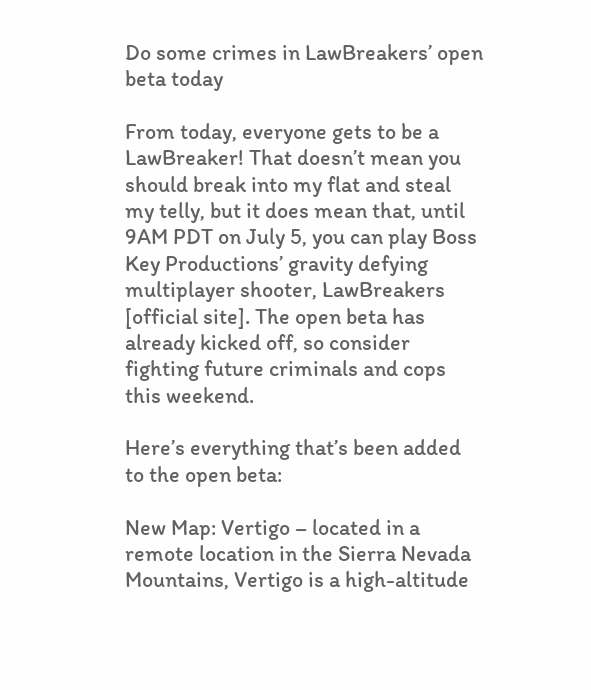Do some crimes in LawBreakers’ open beta today

From today, everyone gets to be a LawBreaker! That doesn’t mean you should break into my flat and steal my telly, but it does mean that, until 9AM PDT on July 5, you can play Boss Key Productions’ gravity defying multiplayer shooter, LawBreakers [official site]. The open beta has already kicked off, so consider fighting future criminals and cops this weekend.

Here’s everything that’s been added to the open beta:

New Map: Vertigo – located in a remote location in the Sierra Nevada Mountains, Vertigo is a high-altitude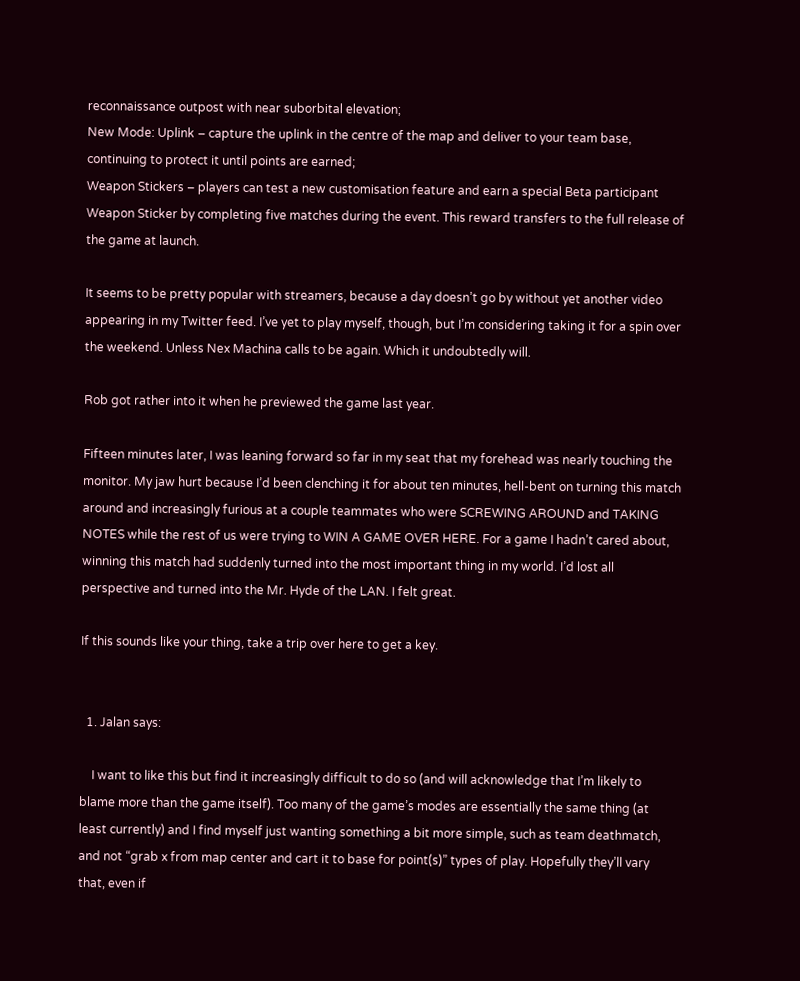reconnaissance outpost with near suborbital elevation;
New Mode: Uplink – capture the uplink in the centre of the map and deliver to your team base, continuing to protect it until points are earned;
Weapon Stickers – players can test a new customisation feature and earn a special Beta participant Weapon Sticker by completing five matches during the event. This reward transfers to the full release of the game at launch.

It seems to be pretty popular with streamers, because a day doesn’t go by without yet another video appearing in my Twitter feed. I’ve yet to play myself, though, but I’m considering taking it for a spin over the weekend. Unless Nex Machina calls to be again. Which it undoubtedly will.

Rob got rather into it when he previewed the game last year.

Fifteen minutes later, I was leaning forward so far in my seat that my forehead was nearly touching the monitor. My jaw hurt because I’d been clenching it for about ten minutes, hell-bent on turning this match around and increasingly furious at a couple teammates who were SCREWING AROUND and TAKING NOTES while the rest of us were trying to WIN A GAME OVER HERE. For a game I hadn’t cared about, winning this match had suddenly turned into the most important thing in my world. I’d lost all perspective and turned into the Mr. Hyde of the LAN. I felt great.

If this sounds like your thing, take a trip over here to get a key.


  1. Jalan says:

    I want to like this but find it increasingly difficult to do so (and will acknowledge that I’m likely to blame more than the game itself). Too many of the game’s modes are essentially the same thing (at least currently) and I find myself just wanting something a bit more simple, such as team deathmatch, and not “grab x from map center and cart it to base for point(s)” types of play. Hopefully they’ll vary that, even if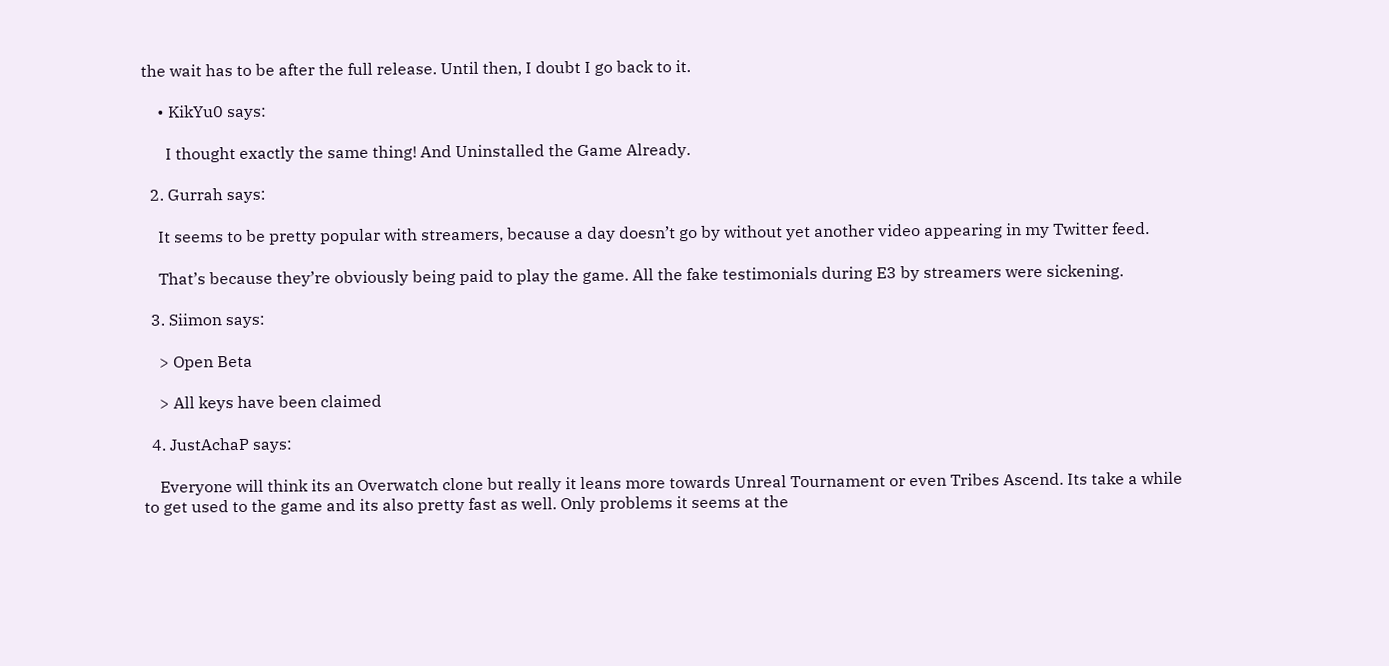the wait has to be after the full release. Until then, I doubt I go back to it.

    • KikYu0 says:

      I thought exactly the same thing! And Uninstalled the Game Already.

  2. Gurrah says:

    It seems to be pretty popular with streamers, because a day doesn’t go by without yet another video appearing in my Twitter feed.

    That’s because they’re obviously being paid to play the game. All the fake testimonials during E3 by streamers were sickening.

  3. Siimon says:

    > Open Beta

    > All keys have been claimed

  4. JustAchaP says:

    Everyone will think its an Overwatch clone but really it leans more towards Unreal Tournament or even Tribes Ascend. Its take a while to get used to the game and its also pretty fast as well. Only problems it seems at the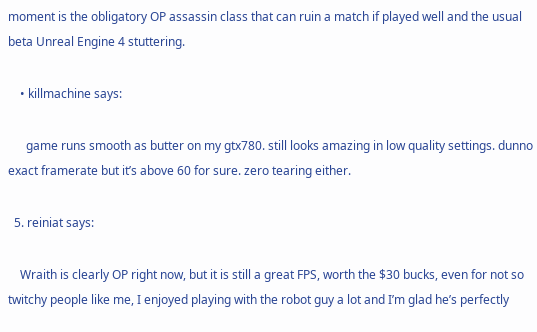moment is the obligatory OP assassin class that can ruin a match if played well and the usual beta Unreal Engine 4 stuttering.

    • killmachine says:

      game runs smooth as butter on my gtx780. still looks amazing in low quality settings. dunno exact framerate but it’s above 60 for sure. zero tearing either.

  5. reiniat says:

    Wraith is clearly OP right now, but it is still a great FPS, worth the $30 bucks, even for not so twitchy people like me, I enjoyed playing with the robot guy a lot and I’m glad he’s perfectly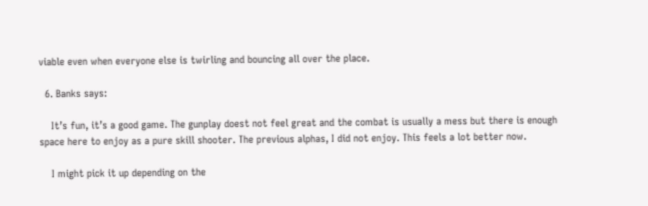viable even when everyone else is twirling and bouncing all over the place.

  6. Banks says:

    It’s fun, it’s a good game. The gunplay doest not feel great and the combat is usually a mess but there is enough space here to enjoy as a pure skill shooter. The previous alphas, I did not enjoy. This feels a lot better now.

    I might pick it up depending on the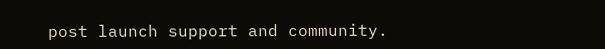post launch support and community.